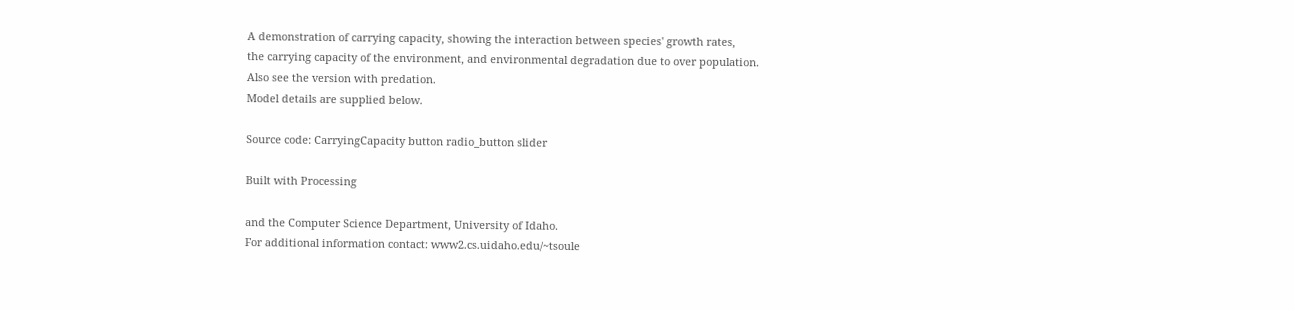A demonstration of carrying capacity, showing the interaction between species' growth rates,
the carrying capacity of the environment, and environmental degradation due to over population.
Also see the version with predation.
Model details are supplied below.

Source code: CarryingCapacity button radio_button slider

Built with Processing

and the Computer Science Department, University of Idaho.
For additional information contact: www2.cs.uidaho.edu/~tsoule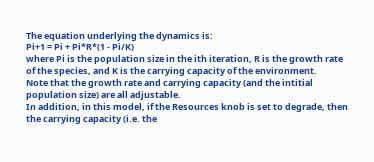The equation underlying the dynamics is:
Pi+1 = Pi + Pi*R*(1 - Pi/K)
where Pi is the population size in the ith iteration, R is the growth rate of the species, and K is the carrying capacity of the environment.
Note that the growth rate and carrying capacity (and the intitial population size) are all adjustable.
In addition, in this model, if the Resources knob is set to degrade, then the carrying capacity (i.e. the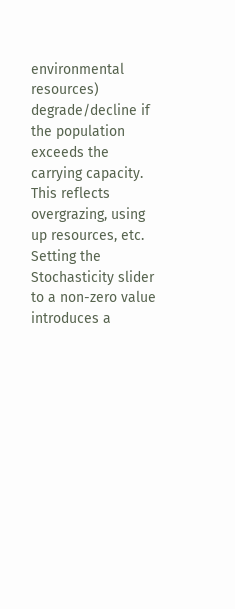environmental resources) degrade/decline if the population exceeds the carrying capacity. This reflects overgrazing, using up resources, etc.
Setting the Stochasticity slider to a non-zero value introduces a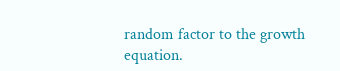random factor to the growth equation.